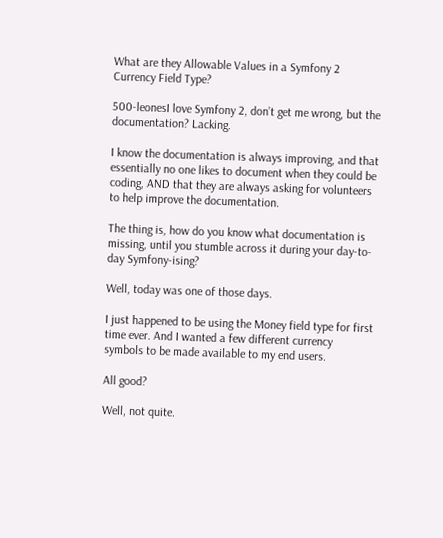What are they Allowable Values in a Symfony 2 Currency Field Type?

500-leonesI love Symfony 2, don’t get me wrong, but the documentation? Lacking.

I know the documentation is always improving, and that essentially no one likes to document when they could be coding, AND that they are always asking for volunteers to help improve the documentation.

The thing is, how do you know what documentation is missing, until you stumble across it during your day-to-day Symfony-ising?

Well, today was one of those days.

I just happened to be using the Money field type for first time ever. And I wanted a few different currency symbols to be made available to my end users.

All good?

Well, not quite.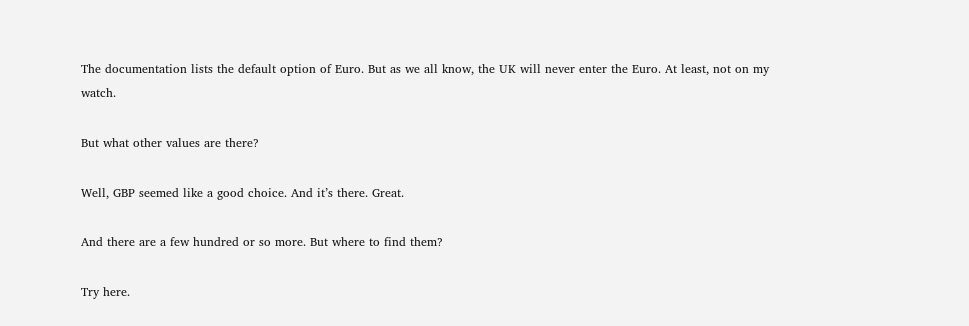The documentation lists the default option of Euro. But as we all know, the UK will never enter the Euro. At least, not on my watch.

But what other values are there?

Well, GBP seemed like a good choice. And it’s there. Great.

And there are a few hundred or so more. But where to find them?

Try here.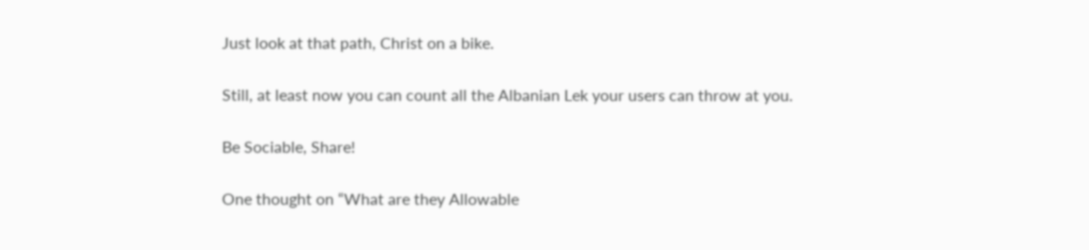Just look at that path, Christ on a bike.

Still, at least now you can count all the Albanian Lek your users can throw at you.

Be Sociable, Share!

One thought on “What are they Allowable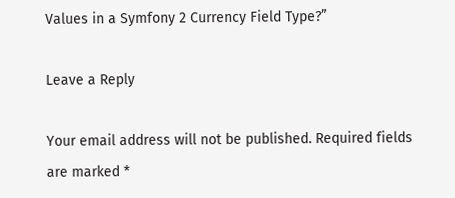Values in a Symfony 2 Currency Field Type?”

Leave a Reply

Your email address will not be published. Required fields are marked *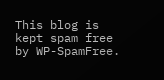This blog is kept spam free by WP-SpamFree.